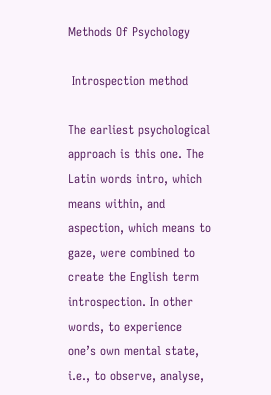Methods Of Psychology

 Introspection method

The earliest psychological approach is this one. The Latin words intro, which means within, and aspection, which means to gaze, were combined to create the English term introspection. In other words, to experience one’s own mental state, i.e., to observe, analyse,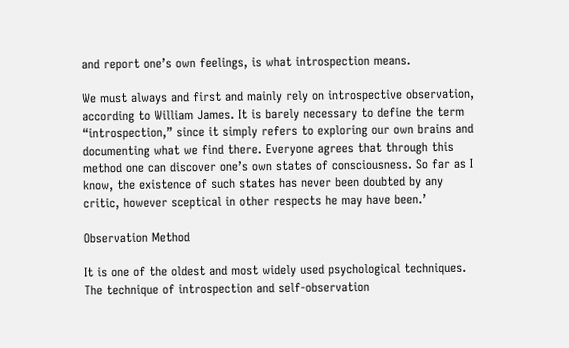and report one’s own feelings, is what introspection means.

We must always and first and mainly rely on introspective observation, according to William James. It is barely necessary to define the term “introspection,” since it simply refers to exploring our own brains and documenting what we find there. Everyone agrees that through this method one can discover one’s own states of consciousness. So far as I know, the existence of such states has never been doubted by any critic, however sceptical in other respects he may have been.’

Observation Method

It is one of the oldest and most widely used psychological techniques. The technique of introspection and self-observation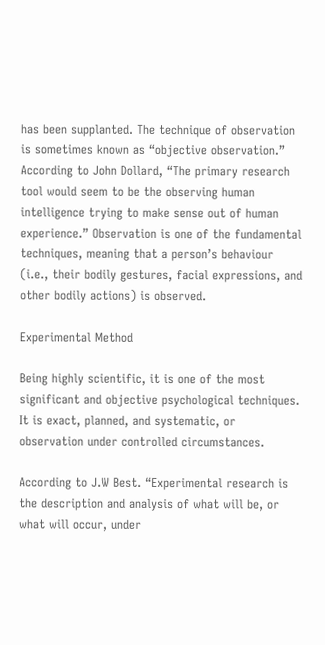has been supplanted. The technique of observation is sometimes known as “objective observation.” According to John Dollard, “The primary research tool would seem to be the observing human intelligence trying to make sense out of human experience.” Observation is one of the fundamental techniques, meaning that a person’s behaviour (i.e., their bodily gestures, facial expressions, and other bodily actions) is observed.

Experimental Method

Being highly scientific, it is one of the most significant and objective psychological techniques. It is exact, planned, and systematic, or observation under controlled circumstances.

According to J.W Best. “Experimental research is the description and analysis of what will be, or what will occur, under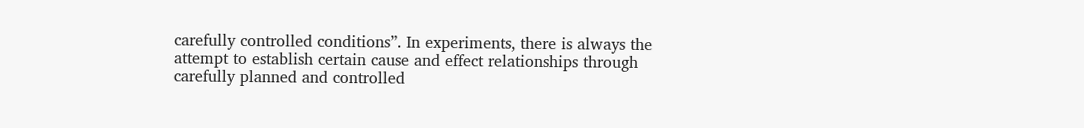carefully controlled conditions”. In experiments, there is always the attempt to establish certain cause and effect relationships through carefully planned and controlled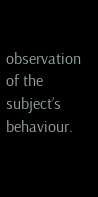observation of the subject’s behaviour.